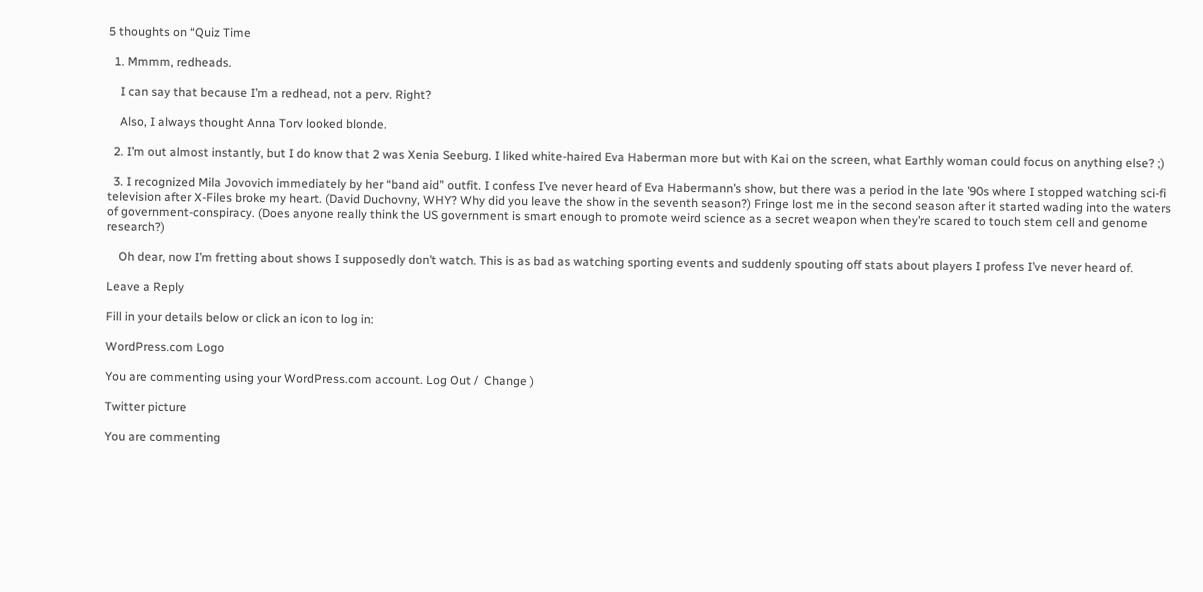5 thoughts on “Quiz Time

  1. Mmmm, redheads.

    I can say that because I’m a redhead, not a perv. Right?

    Also, I always thought Anna Torv looked blonde.

  2. I’m out almost instantly, but I do know that 2 was Xenia Seeburg. I liked white-haired Eva Haberman more but with Kai on the screen, what Earthly woman could focus on anything else? ;)

  3. I recognized Mila Jovovich immediately by her “band aid” outfit. I confess I’ve never heard of Eva Habermann’s show, but there was a period in the late ’90s where I stopped watching sci-fi television after X-Files broke my heart. (David Duchovny, WHY? Why did you leave the show in the seventh season?) Fringe lost me in the second season after it started wading into the waters of government-conspiracy. (Does anyone really think the US government is smart enough to promote weird science as a secret weapon when they’re scared to touch stem cell and genome research?)

    Oh dear, now I’m fretting about shows I supposedly don’t watch. This is as bad as watching sporting events and suddenly spouting off stats about players I profess I’ve never heard of.

Leave a Reply

Fill in your details below or click an icon to log in:

WordPress.com Logo

You are commenting using your WordPress.com account. Log Out /  Change )

Twitter picture

You are commenting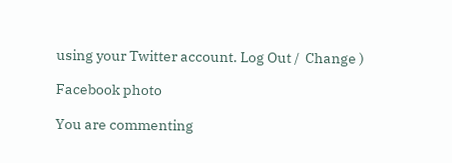using your Twitter account. Log Out /  Change )

Facebook photo

You are commenting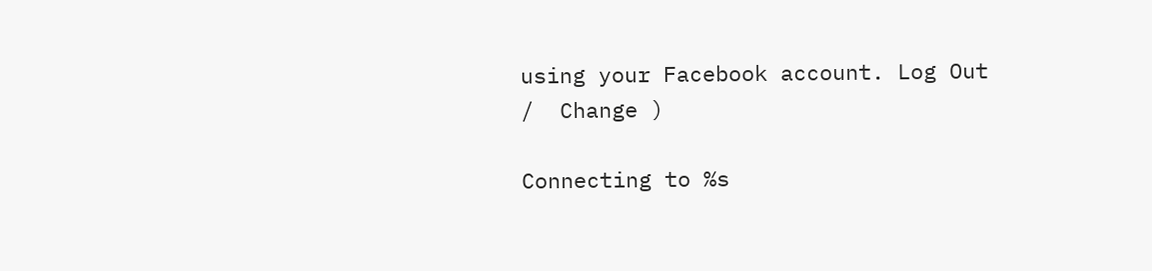using your Facebook account. Log Out /  Change )

Connecting to %s